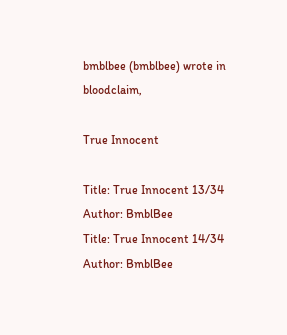bmblbee (bmblbee) wrote in bloodclaim,

True Innocent

Title: True Innocent 13/34
Author: BmblBee
Title: True Innocent 14/34
Author: BmblBee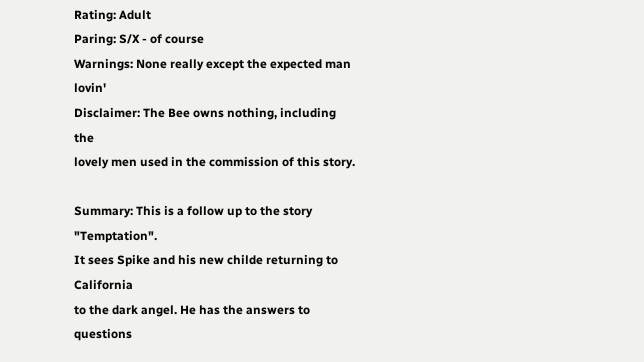Rating: Adult
Paring: S/X - of course
Warnings: None really except the expected man lovin'
Disclaimer: The Bee owns nothing, including the
lovely men used in the commission of this story.

Summary: This is a follow up to the story "Temptation".
It sees Spike and his new childe returning to California
to the dark angel. He has the answers to questions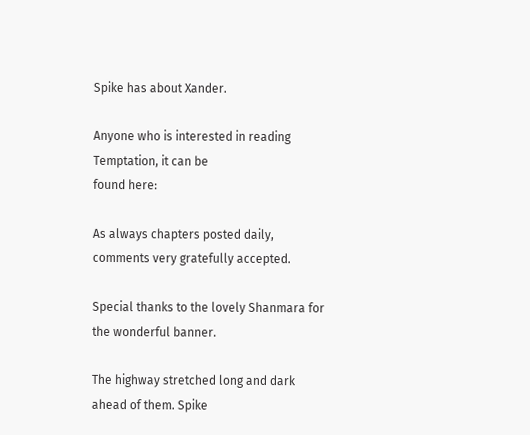Spike has about Xander.

Anyone who is interested in reading Temptation, it can be
found here:

As always chapters posted daily, comments very gratefully accepted.

Special thanks to the lovely Shanmara for the wonderful banner.

The highway stretched long and dark ahead of them. Spike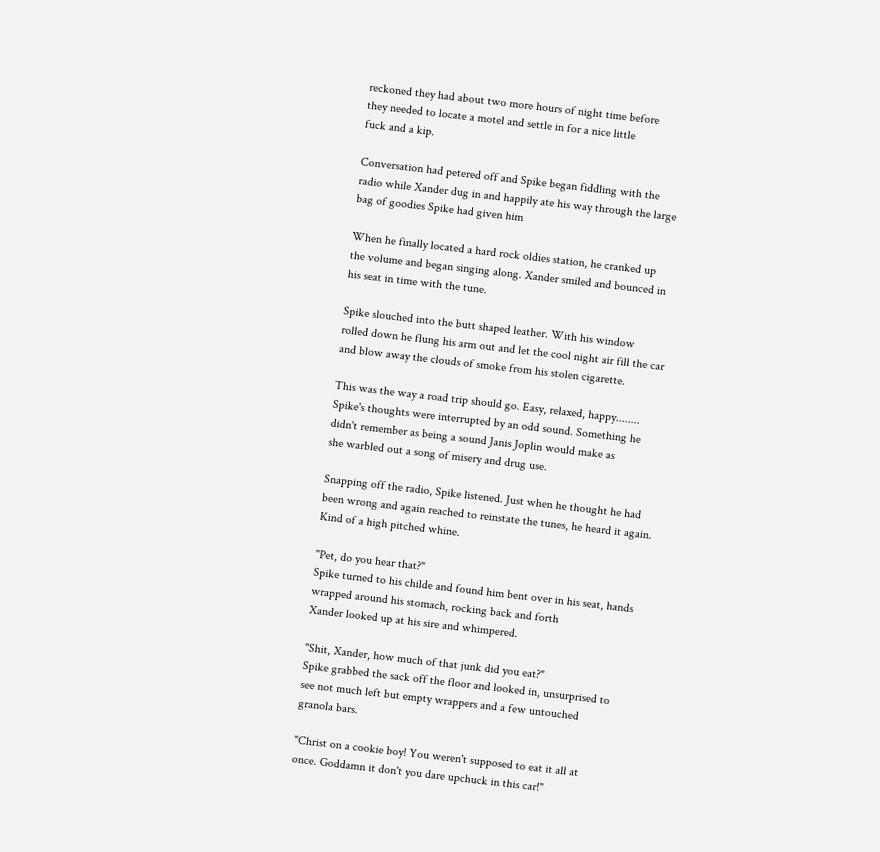reckoned they had about two more hours of night time before
they needed to locate a motel and settle in for a nice little
fuck and a kip.

Conversation had petered off and Spike began fiddling with the
radio while Xander dug in and happily ate his way through the large
bag of goodies Spike had given him

When he finally located a hard rock oldies station, he cranked up
the volume and began singing along. Xander smiled and bounced in
his seat in time with the tune.

Spike slouched into the butt shaped leather. With his window
rolled down he flung his arm out and let the cool night air fill the car
and blow away the clouds of smoke from his stolen cigarette.

This was the way a road trip should go. Easy, relaxed, happy........
Spike's thoughts were interrupted by an odd sound. Something he
didn't remember as being a sound Janis Joplin would make as
she warbled out a song of misery and drug use.

Snapping off the radio, Spike listened. Just when he thought he had
been wrong and again reached to reinstate the tunes, he heard it again.
Kind of a high pitched whine.

"Pet, do you hear that?"
Spike turned to his childe and found him bent over in his seat, hands
wrapped around his stomach, rocking back and forth
Xander looked up at his sire and whimpered.

"Shit, Xander, how much of that junk did you eat?"
Spike grabbed the sack off the floor and looked in, unsurprised to
see not much left but empty wrappers and a few untouched
granola bars.

"Christ on a cookie boy! You weren't supposed to eat it all at
once. Goddamn it don't you dare upchuck in this car!"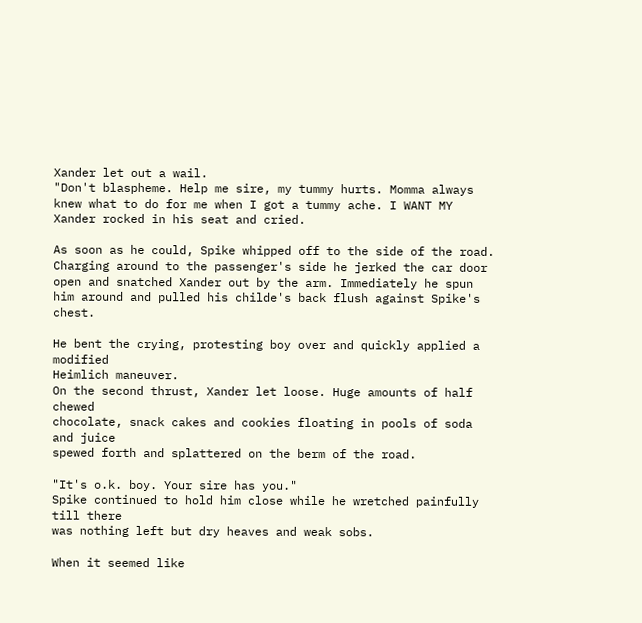Xander let out a wail.
"Don't blaspheme. Help me sire, my tummy hurts. Momma always
knew what to do for me when I got a tummy ache. I WANT MY
Xander rocked in his seat and cried.

As soon as he could, Spike whipped off to the side of the road.
Charging around to the passenger's side he jerked the car door
open and snatched Xander out by the arm. Immediately he spun
him around and pulled his childe's back flush against Spike's chest.

He bent the crying, protesting boy over and quickly applied a modified
Heimlich maneuver.
On the second thrust, Xander let loose. Huge amounts of half chewed
chocolate, snack cakes and cookies floating in pools of soda and juice
spewed forth and splattered on the berm of the road.

"It's o.k. boy. Your sire has you."
Spike continued to hold him close while he wretched painfully till there
was nothing left but dry heaves and weak sobs.

When it seemed like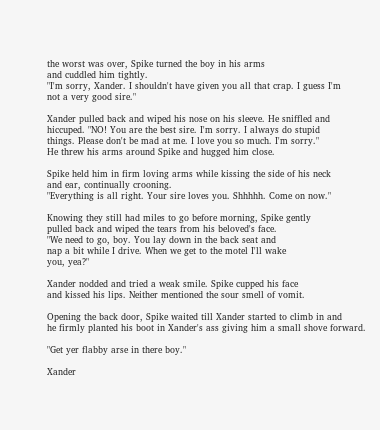the worst was over, Spike turned the boy in his arms
and cuddled him tightly.
"I'm sorry, Xander. I shouldn't have given you all that crap. I guess I'm
not a very good sire."

Xander pulled back and wiped his nose on his sleeve. He sniffled and
hiccuped. "NO! You are the best sire. I'm sorry. I always do stupid
things. Please don't be mad at me. I love you so much. I'm sorry."
He threw his arms around Spike and hugged him close.

Spike held him in firm loving arms while kissing the side of his neck
and ear, continually crooning.
"Everything is all right. Your sire loves you. Shhhhh. Come on now."

Knowing they still had miles to go before morning, Spike gently
pulled back and wiped the tears from his beloved's face.
"We need to go, boy. You lay down in the back seat and
nap a bit while I drive. When we get to the motel I'll wake
you, yea?"

Xander nodded and tried a weak smile. Spike cupped his face
and kissed his lips. Neither mentioned the sour smell of vomit.

Opening the back door, Spike waited till Xander started to climb in and
he firmly planted his boot in Xander's ass giving him a small shove forward.

"Get yer flabby arse in there boy."

Xander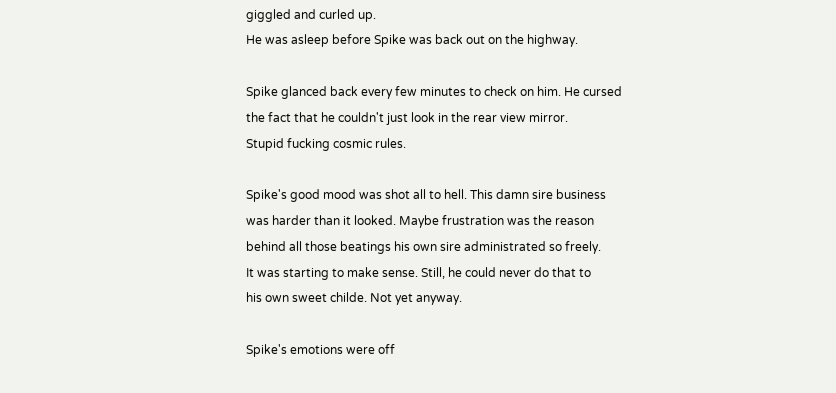giggled and curled up.
He was asleep before Spike was back out on the highway.

Spike glanced back every few minutes to check on him. He cursed
the fact that he couldn't just look in the rear view mirror.
Stupid fucking cosmic rules.

Spike's good mood was shot all to hell. This damn sire business
was harder than it looked. Maybe frustration was the reason
behind all those beatings his own sire administrated so freely.
It was starting to make sense. Still, he could never do that to
his own sweet childe. Not yet anyway.

Spike's emotions were off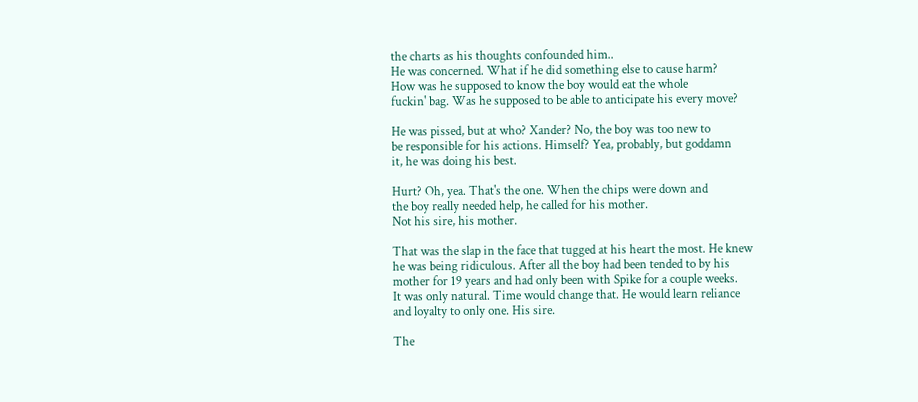the charts as his thoughts confounded him..
He was concerned. What if he did something else to cause harm?
How was he supposed to know the boy would eat the whole
fuckin' bag. Was he supposed to be able to anticipate his every move?

He was pissed, but at who? Xander? No, the boy was too new to
be responsible for his actions. Himself? Yea, probably, but goddamn
it, he was doing his best.

Hurt? Oh, yea. That's the one. When the chips were down and
the boy really needed help, he called for his mother.
Not his sire, his mother.

That was the slap in the face that tugged at his heart the most. He knew
he was being ridiculous. After all the boy had been tended to by his
mother for 19 years and had only been with Spike for a couple weeks.
It was only natural. Time would change that. He would learn reliance
and loyalty to only one. His sire.

The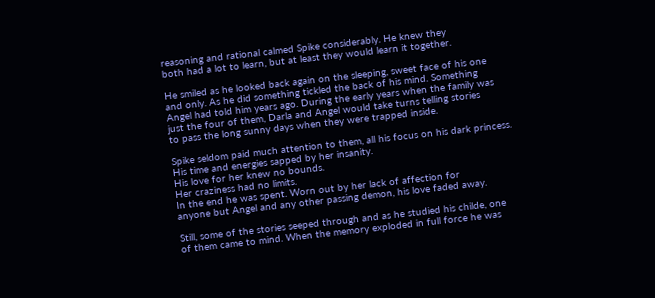reasoning and rational calmed Spike considerably. He knew they
both had a lot to learn, but at least they would learn it together.

He smiled as he looked back again on the sleeping, sweet face of his one
and only. As he did something tickled the back of his mind. Something
Angel had told him years ago. During the early years when the family was
just the four of them, Darla and Angel would take turns telling stories
to pass the long sunny days when they were trapped inside.

Spike seldom paid much attention to them, all his focus on his dark princess.
His time and energies sapped by her insanity.
His love for her knew no bounds.
Her craziness had no limits.
In the end he was spent. Worn out by her lack of affection for
anyone but Angel and any other passing demon, his love faded away.

Still, some of the stories seeped through and as he studied his childe, one
of them came to mind. When the memory exploded in full force he was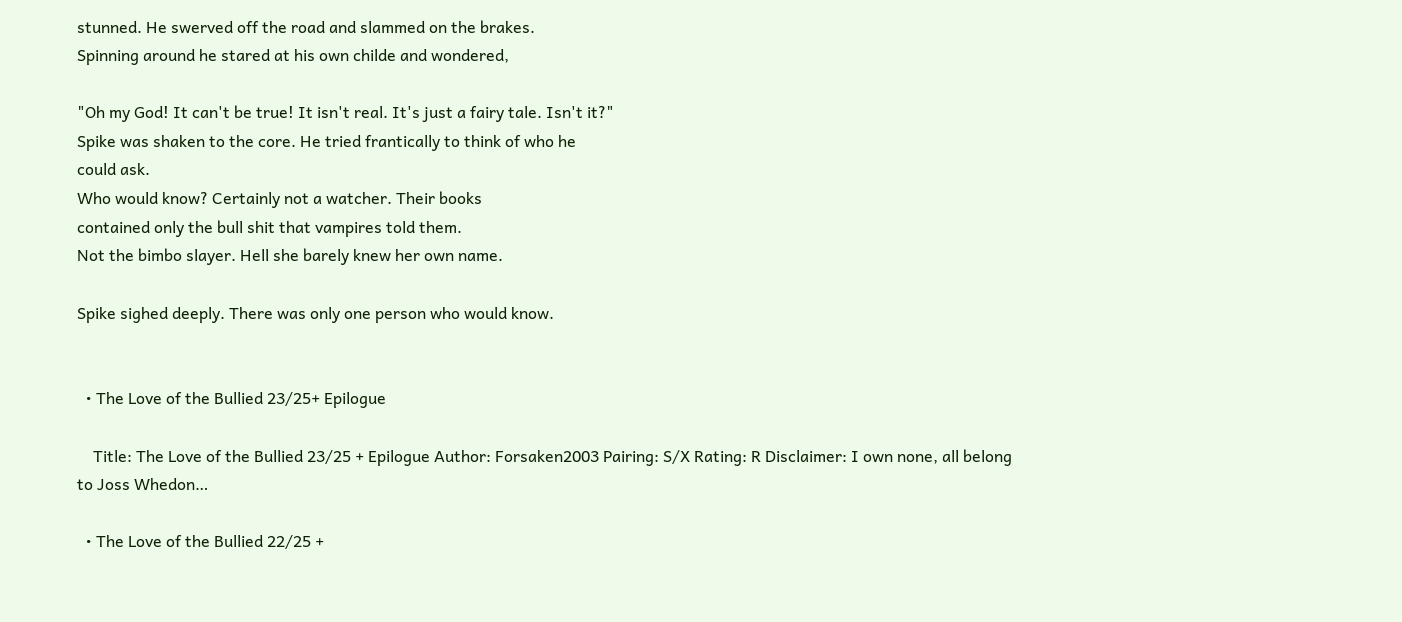stunned. He swerved off the road and slammed on the brakes.
Spinning around he stared at his own childe and wondered,

"Oh my God! It can't be true! It isn't real. It's just a fairy tale. Isn't it?"
Spike was shaken to the core. He tried frantically to think of who he
could ask.
Who would know? Certainly not a watcher. Their books
contained only the bull shit that vampires told them.
Not the bimbo slayer. Hell she barely knew her own name.

Spike sighed deeply. There was only one person who would know.


  • The Love of the Bullied 23/25+ Epilogue

    Title: The Love of the Bullied 23/25 + Epilogue Author: Forsaken2003 Pairing: S/X Rating: R Disclaimer: I own none, all belong to Joss Whedon…

  • The Love of the Bullied 22/25 +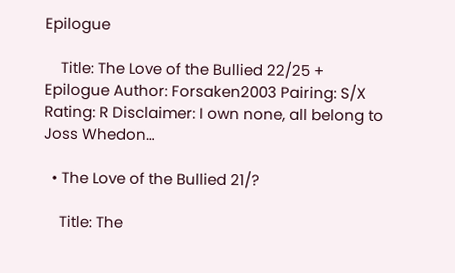Epilogue

    Title: The Love of the Bullied 22/25 + Epilogue Author: Forsaken2003 Pairing: S/X Rating: R Disclaimer: I own none, all belong to Joss Whedon…

  • The Love of the Bullied 21/?

    Title: The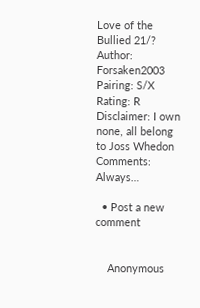Love of the Bullied 21/? Author: Forsaken2003 Pairing: S/X Rating: R Disclaimer: I own none, all belong to Joss Whedon Comments: Always…

  • Post a new comment


    Anonymous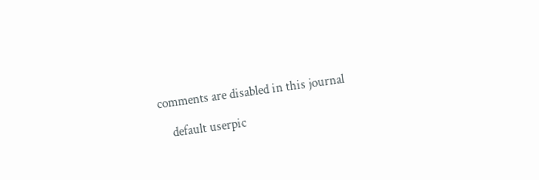comments are disabled in this journal

    default userpic